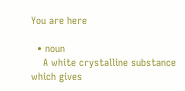You are here

  • noun
    A white crystalline substance which gives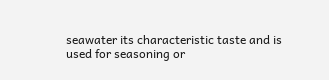seawater its characteristic taste and is used for seasoning or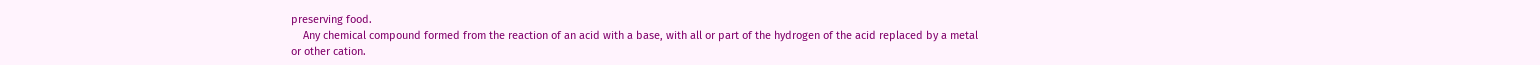preserving food.
    Any chemical compound formed from the reaction of an acid with a base, with all or part of the hydrogen of the acid replaced by a metal or other cation.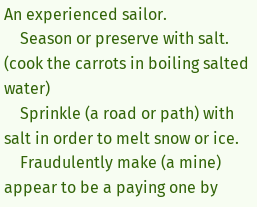An experienced sailor.
    Season or preserve with salt. (cook the carrots in boiling salted water)
    Sprinkle (a road or path) with salt in order to melt snow or ice.
    Fraudulently make (a mine) appear to be a paying one by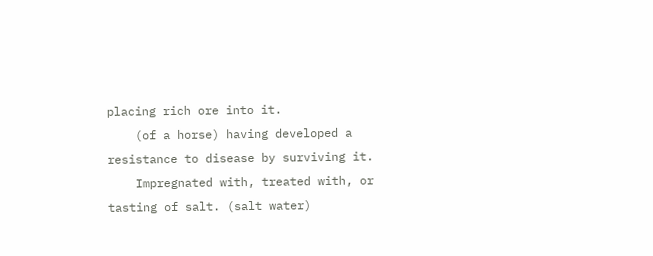placing rich ore into it.
    (of a horse) having developed a resistance to disease by surviving it.
    Impregnated with, treated with, or tasting of salt. (salt water)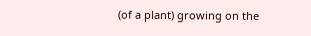(of a plant) growing on the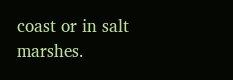coast or in salt marshes.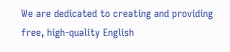We are dedicated to creating and providing free, high-quality English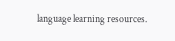language learning resources.